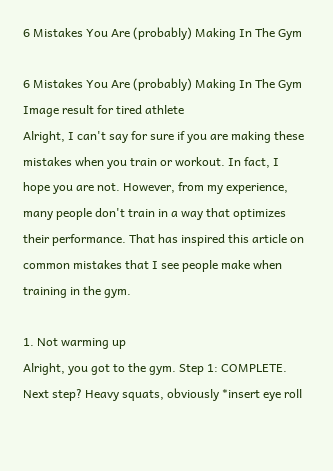6 Mistakes You Are (probably) Making In The Gym

6 Mistakes You Are (probably) Making In The Gym
Image result for tired athlete
Alright, I can't say for sure if you are making these mistakes when you train or workout. In fact, I hope you are not. However, from my experience, many people don't train in a way that optimizes their performance. That has inspired this article on common mistakes that I see people make when training in the gym.

1. Not warming up
Alright, you got to the gym. Step 1: COMPLETE. Next step? Heavy squats, obviously *insert eye roll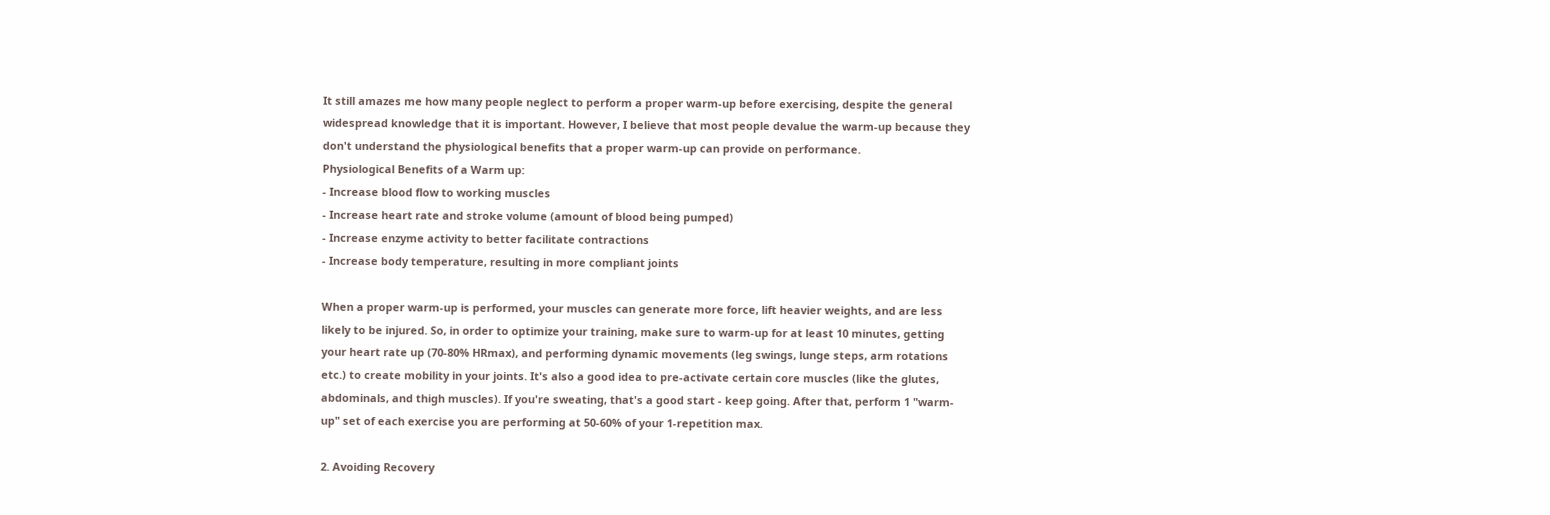It still amazes me how many people neglect to perform a proper warm-up before exercising, despite the general widespread knowledge that it is important. However, I believe that most people devalue the warm-up because they don't understand the physiological benefits that a proper warm-up can provide on performance.
Physiological Benefits of a Warm up:
- Increase blood flow to working muscles
- Increase heart rate and stroke volume (amount of blood being pumped)
- Increase enzyme activity to better facilitate contractions
- Increase body temperature, resulting in more compliant joints

When a proper warm-up is performed, your muscles can generate more force, lift heavier weights, and are less likely to be injured. So, in order to optimize your training, make sure to warm-up for at least 10 minutes, getting your heart rate up (70-80% HRmax), and performing dynamic movements (leg swings, lunge steps, arm rotations etc.) to create mobility in your joints. It's also a good idea to pre-activate certain core muscles (like the glutes, abdominals, and thigh muscles). If you're sweating, that's a good start - keep going. After that, perform 1 "warm-up" set of each exercise you are performing at 50-60% of your 1-repetition max.

2. Avoiding Recovery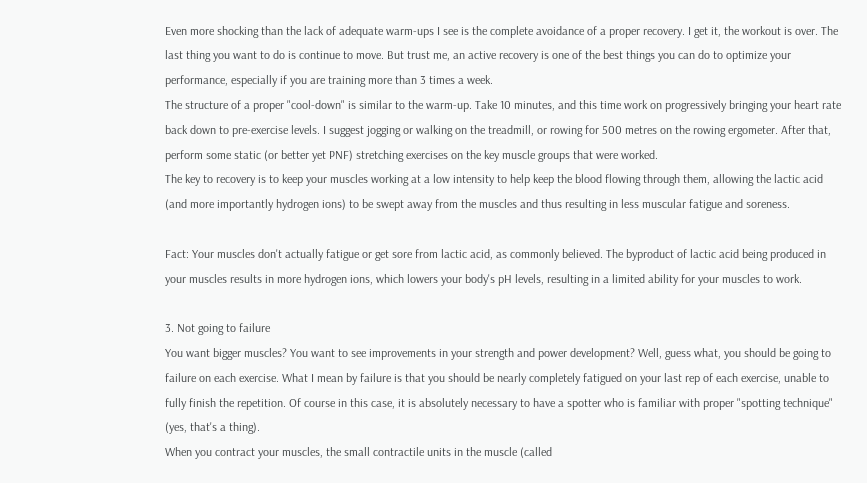Even more shocking than the lack of adequate warm-ups I see is the complete avoidance of a proper recovery. I get it, the workout is over. The last thing you want to do is continue to move. But trust me, an active recovery is one of the best things you can do to optimize your performance, especially if you are training more than 3 times a week.
The structure of a proper "cool-down" is similar to the warm-up. Take 10 minutes, and this time work on progressively bringing your heart rate back down to pre-exercise levels. I suggest jogging or walking on the treadmill, or rowing for 500 metres on the rowing ergometer. After that, perform some static (or better yet PNF) stretching exercises on the key muscle groups that were worked.
The key to recovery is to keep your muscles working at a low intensity to help keep the blood flowing through them, allowing the lactic acid (and more importantly hydrogen ions) to be swept away from the muscles and thus resulting in less muscular fatigue and soreness.

Fact: Your muscles don't actually fatigue or get sore from lactic acid, as commonly believed. The byproduct of lactic acid being produced in your muscles results in more hydrogen ions, which lowers your body's pH levels, resulting in a limited ability for your muscles to work.

3. Not going to failure
You want bigger muscles? You want to see improvements in your strength and power development? Well, guess what, you should be going to failure on each exercise. What I mean by failure is that you should be nearly completely fatigued on your last rep of each exercise, unable to fully finish the repetition. Of course in this case, it is absolutely necessary to have a spotter who is familiar with proper "spotting technique" (yes, that's a thing).
When you contract your muscles, the small contractile units in the muscle (called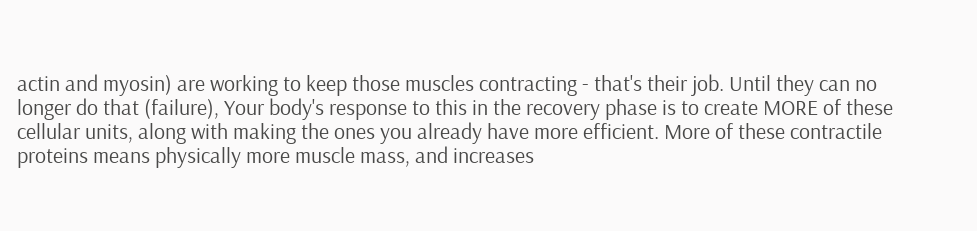actin and myosin) are working to keep those muscles contracting - that's their job. Until they can no longer do that (failure), Your body's response to this in the recovery phase is to create MORE of these cellular units, along with making the ones you already have more efficient. More of these contractile proteins means physically more muscle mass, and increases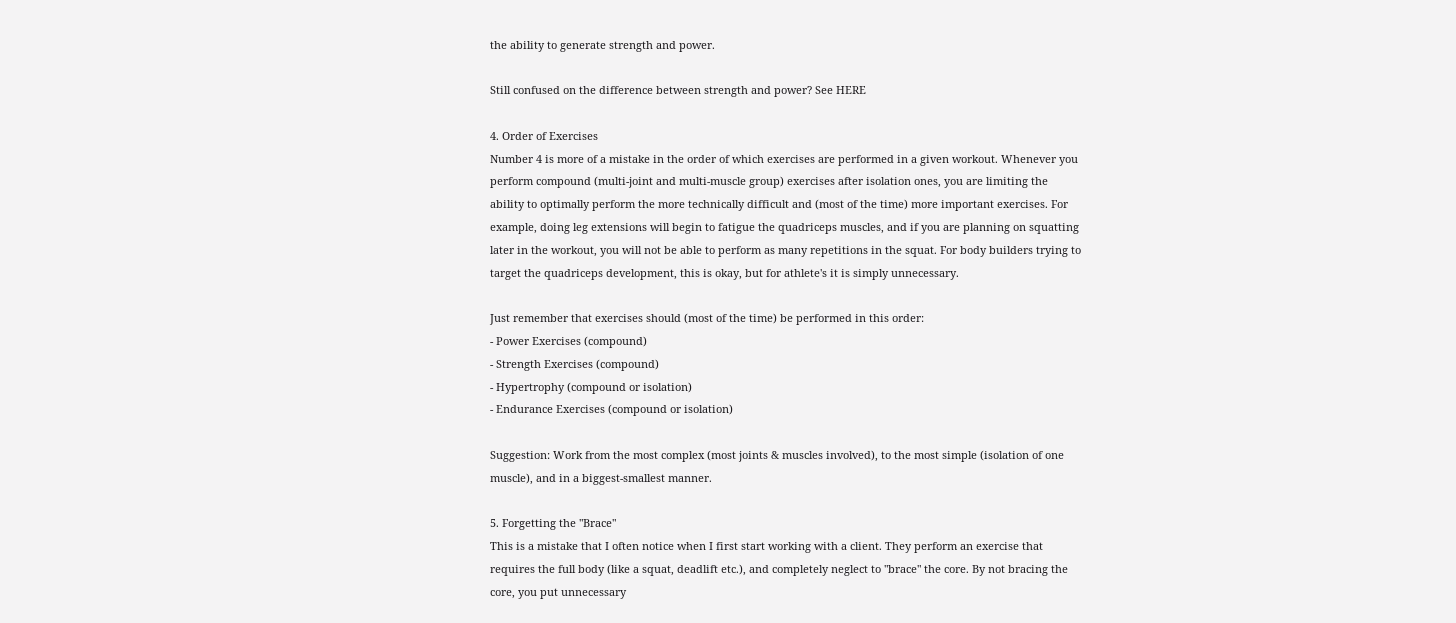the ability to generate strength and power.

Still confused on the difference between strength and power? See HERE

4. Order of Exercises
Number 4 is more of a mistake in the order of which exercises are performed in a given workout. Whenever you perform compound (multi-joint and multi-muscle group) exercises after isolation ones, you are limiting the ability to optimally perform the more technically difficult and (most of the time) more important exercises. For example, doing leg extensions will begin to fatigue the quadriceps muscles, and if you are planning on squatting later in the workout, you will not be able to perform as many repetitions in the squat. For body builders trying to target the quadriceps development, this is okay, but for athlete's it is simply unnecessary.

Just remember that exercises should (most of the time) be performed in this order:
- Power Exercises (compound)
- Strength Exercises (compound)
- Hypertrophy (compound or isolation)
- Endurance Exercises (compound or isolation)

Suggestion: Work from the most complex (most joints & muscles involved), to the most simple (isolation of one muscle), and in a biggest-smallest manner.

5. Forgetting the "Brace"
This is a mistake that I often notice when I first start working with a client. They perform an exercise that requires the full body (like a squat, deadlift etc.), and completely neglect to "brace" the core. By not bracing the core, you put unnecessary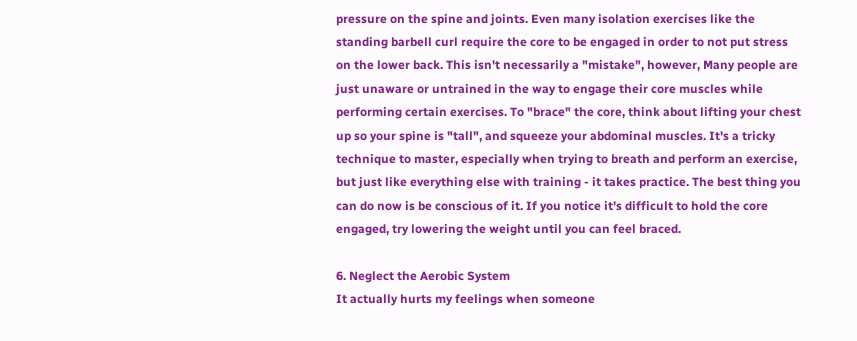pressure on the spine and joints. Even many isolation exercises like the standing barbell curl require the core to be engaged in order to not put stress on the lower back. This isn't necessarily a "mistake", however, Many people are just unaware or untrained in the way to engage their core muscles while performing certain exercises. To "brace" the core, think about lifting your chest up so your spine is "tall", and squeeze your abdominal muscles. It's a tricky technique to master, especially when trying to breath and perform an exercise, but just like everything else with training - it takes practice. The best thing you can do now is be conscious of it. If you notice it's difficult to hold the core engaged, try lowering the weight until you can feel braced.

6. Neglect the Aerobic System
It actually hurts my feelings when someone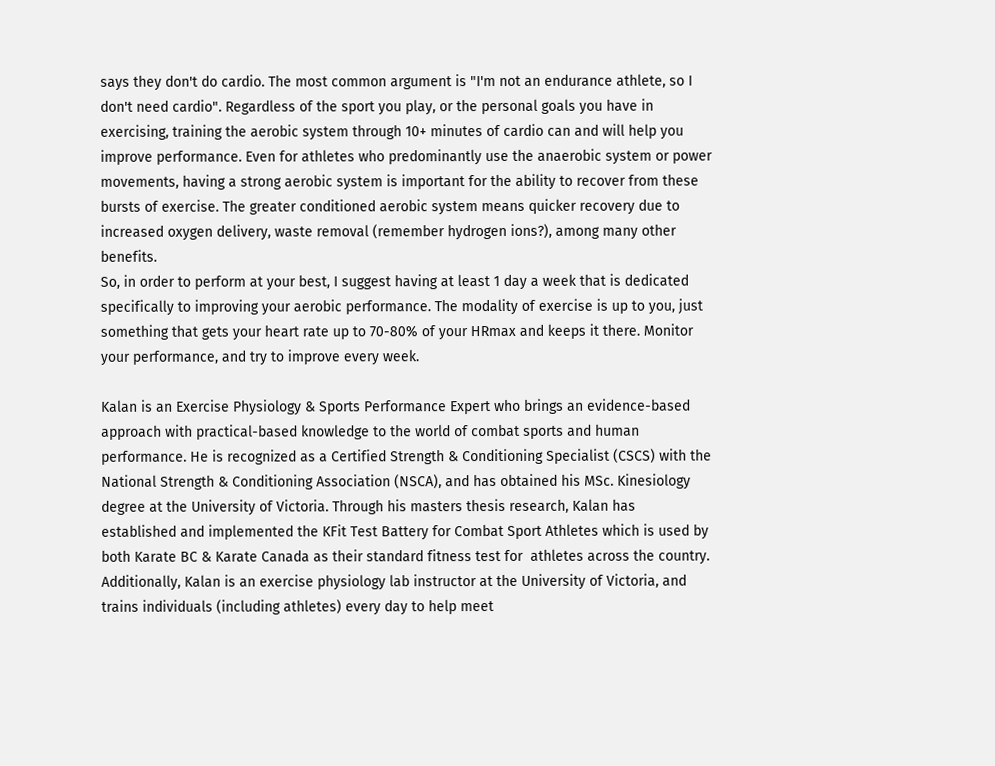says they don't do cardio. The most common argument is "I'm not an endurance athlete, so I don't need cardio". Regardless of the sport you play, or the personal goals you have in exercising, training the aerobic system through 10+ minutes of cardio can and will help you improve performance. Even for athletes who predominantly use the anaerobic system or power movements, having a strong aerobic system is important for the ability to recover from these bursts of exercise. The greater conditioned aerobic system means quicker recovery due to increased oxygen delivery, waste removal (remember hydrogen ions?), among many other benefits.
So, in order to perform at your best, I suggest having at least 1 day a week that is dedicated specifically to improving your aerobic performance. The modality of exercise is up to you, just something that gets your heart rate up to 70-80% of your HRmax and keeps it there. Monitor your performance, and try to improve every week.

Kalan is an Exercise Physiology & Sports Performance Expert who brings an evidence-based approach with practical-based knowledge to the world of combat sports and human performance. He is recognized as a Certified Strength & Conditioning Specialist (CSCS) with the National Strength & Conditioning Association (NSCA), and has obtained his MSc. Kinesiology degree at the University of Victoria. Through his masters thesis research, Kalan has established and implemented the KFit Test Battery for Combat Sport Athletes which is used by both Karate BC & Karate Canada as their standard fitness test for  athletes across the country. Additionally, Kalan is an exercise physiology lab instructor at the University of Victoria, and trains individuals (including athletes) every day to help meet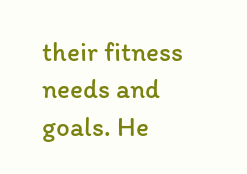their fitness needs and goals. He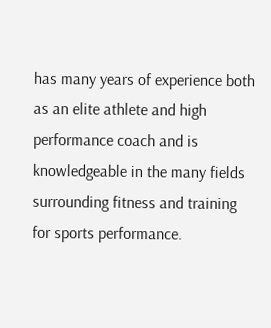has many years of experience both as an elite athlete and high performance coach and is knowledgeable in the many fields surrounding fitness and training for sports performance.